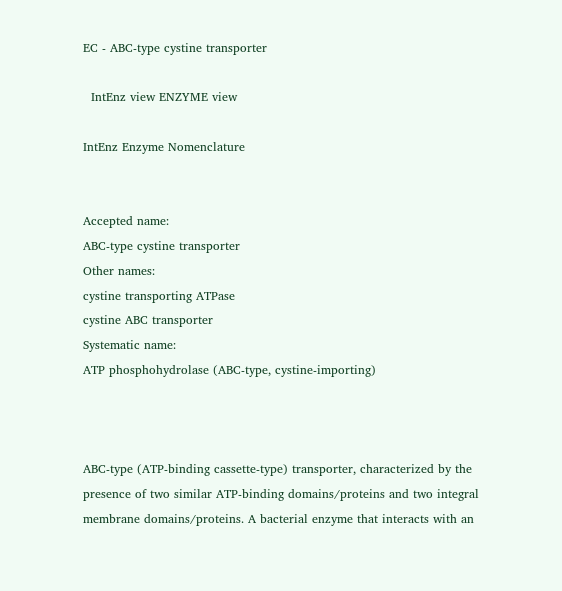EC - ABC-type cystine transporter

  IntEnz view ENZYME view

IntEnz Enzyme Nomenclature


Accepted name:
ABC-type cystine transporter
Other names:
cystine transporting ATPase
cystine ABC transporter
Systematic name:
ATP phosphohydrolase (ABC-type, cystine-importing)



ABC-type (ATP-binding cassette-type) transporter, characterized by the presence of two similar ATP-binding domains/proteins and two integral membrane domains/proteins. A bacterial enzyme that interacts with an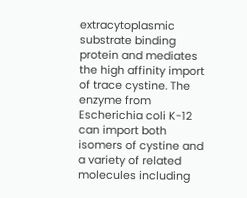extracytoplasmic substrate binding protein and mediates the high affinity import of trace cystine. The enzyme from Escherichia coli K-12 can import both isomers of cystine and a variety of related molecules including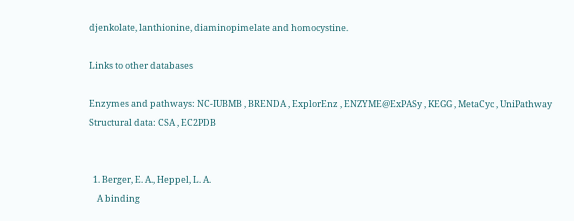djenkolate, lanthionine, diaminopimelate and homocystine.

Links to other databases

Enzymes and pathways: NC-IUBMB , BRENDA , ExplorEnz , ENZYME@ExPASy , KEGG , MetaCyc , UniPathway
Structural data: CSA , EC2PDB


  1. Berger, E. A., Heppel, L. A.
    A binding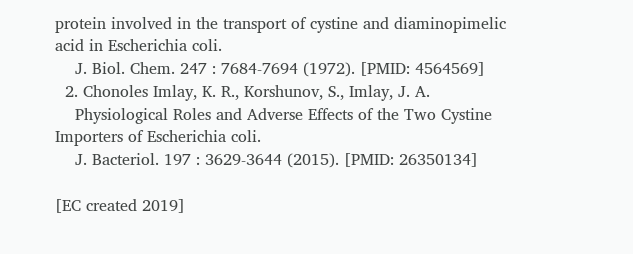protein involved in the transport of cystine and diaminopimelic acid in Escherichia coli.
    J. Biol. Chem. 247 : 7684-7694 (1972). [PMID: 4564569]
  2. Chonoles Imlay, K. R., Korshunov, S., Imlay, J. A.
    Physiological Roles and Adverse Effects of the Two Cystine Importers of Escherichia coli.
    J. Bacteriol. 197 : 3629-3644 (2015). [PMID: 26350134]

[EC created 2019]